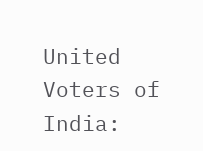United Voters of India: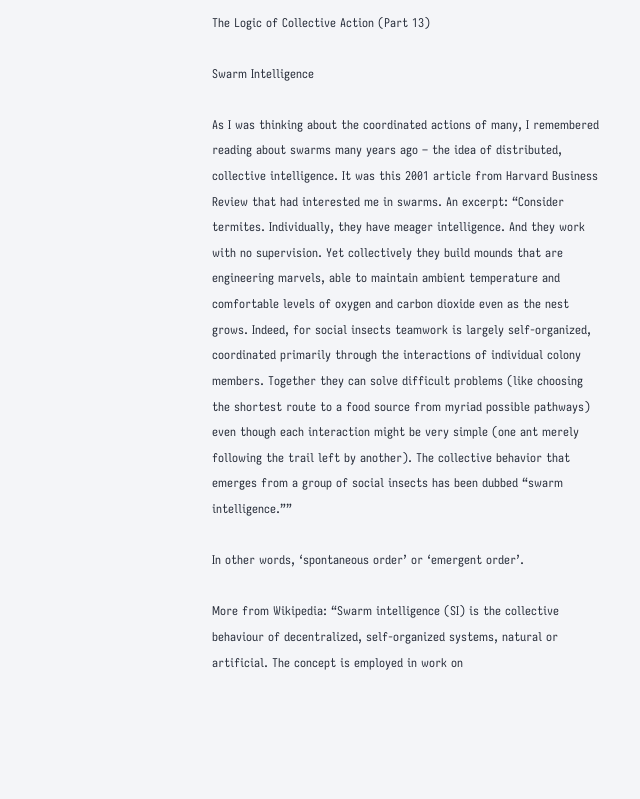The Logic of Collective Action (Part 13)

Swarm Intelligence

As I was thinking about the coordinated actions of many, I remembered reading about swarms many years ago – the idea of distributed, collective intelligence. It was this 2001 article from Harvard Business Review that had interested me in swarms. An excerpt: “Consider termites. Individually, they have meager intelligence. And they work with no supervision. Yet collectively they build mounds that are engineering marvels, able to maintain ambient temperature and comfortable levels of oxygen and carbon dioxide even as the nest grows. Indeed, for social insects teamwork is largely self-organized, coordinated primarily through the interactions of individual colony members. Together they can solve difficult problems (like choosing the shortest route to a food source from myriad possible pathways) even though each interaction might be very simple (one ant merely following the trail left by another). The collective behavior that emerges from a group of social insects has been dubbed “swarm intelligence.””

In other words, ‘spontaneous order’ or ‘emergent order’.

More from Wikipedia: “Swarm intelligence (SI) is the collective behaviour of decentralized, self-organized systems, natural or artificial. The concept is employed in work on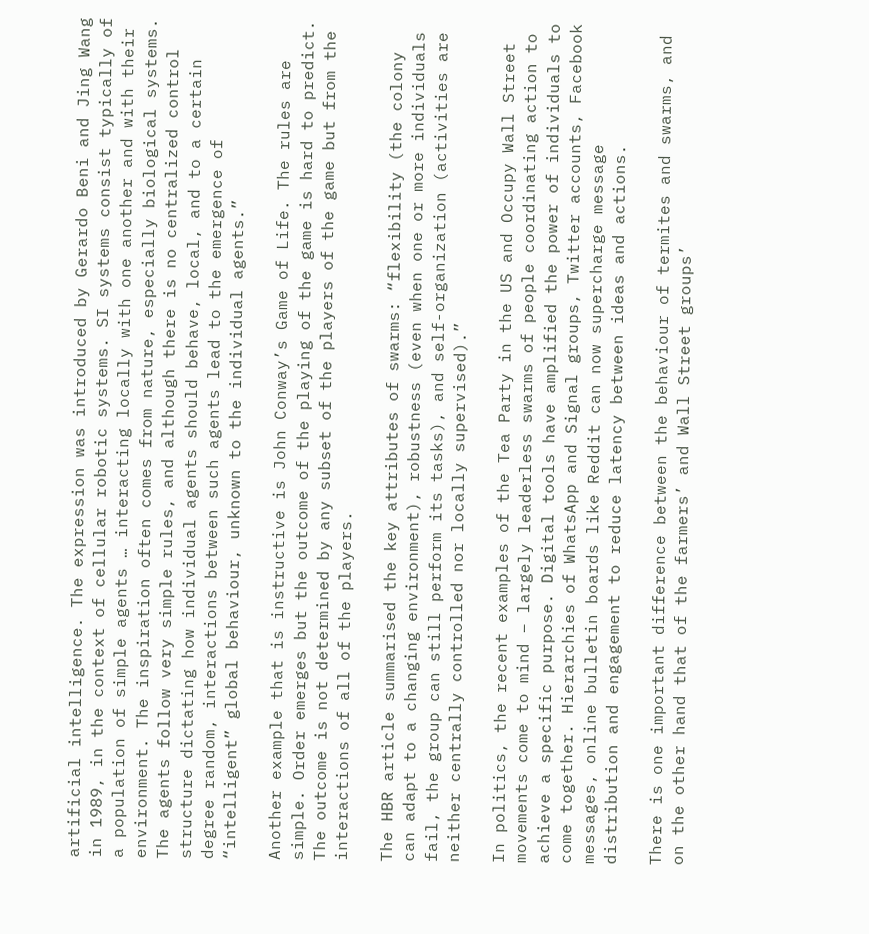artificial intelligence. The expression was introduced by Gerardo Beni and Jing Wang in 1989, in the context of cellular robotic systems. SI systems consist typically of a population of simple agents … interacting locally with one another and with their environment. The inspiration often comes from nature, especially biological systems. The agents follow very simple rules, and although there is no centralized control structure dictating how individual agents should behave, local, and to a certain degree random, interactions between such agents lead to the emergence of “intelligent” global behaviour, unknown to the individual agents.”

Another example that is instructive is John Conway’s Game of Life. The rules are simple. Order emerges but the outcome of the playing of the game is hard to predict. The outcome is not determined by any subset of the players of the game but from the interactions of all of the players.

The HBR article summarised the key attributes of swarms: “flexibility (the colony can adapt to a changing environment), robustness (even when one or more individuals fail, the group can still perform its tasks), and self-organization (activities are neither centrally controlled nor locally supervised).”

In politics, the recent examples of the Tea Party in the US and Occupy Wall Street movements come to mind – largely leaderless swarms of people coordinating action to achieve a specific purpose. Digital tools have amplified the power of individuals to come together. Hierarchies of WhatsApp and Signal groups, Twitter accounts, Facebook messages, online bulletin boards like Reddit can now supercharge message distribution and engagement to reduce latency between ideas and actions.

There is one important difference between the behaviour of termites and swarms, and on the other hand that of the farmers’ and Wall Street groups’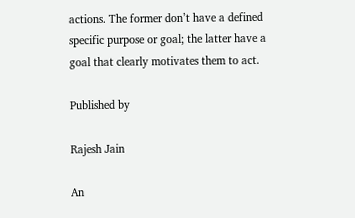actions. The former don’t have a defined specific purpose or goal; the latter have a goal that clearly motivates them to act.

Published by

Rajesh Jain

An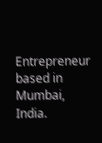Entrepreneur based in Mumbai, India.